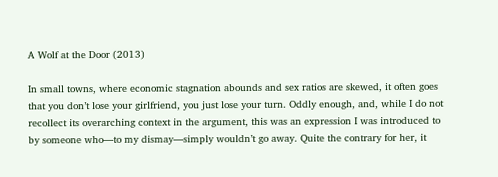A Wolf at the Door (2013)

In small towns, where economic stagnation abounds and sex ratios are skewed, it often goes that you don’t lose your girlfriend, you just lose your turn. Oddly enough, and, while I do not recollect its overarching context in the argument, this was an expression I was introduced to by someone who—to my dismay—simply wouldn’t go away. Quite the contrary for her, it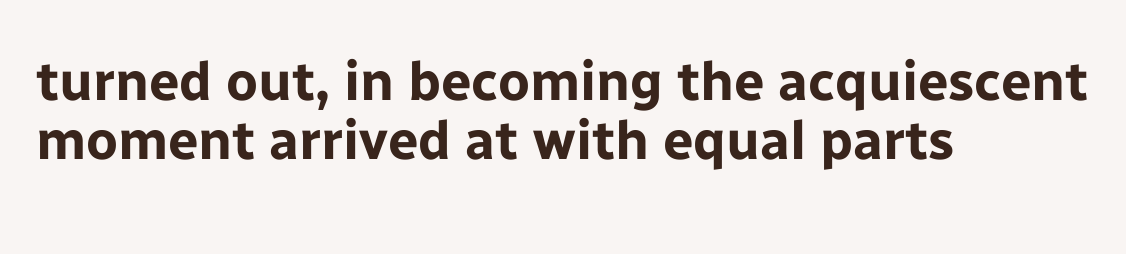turned out, in becoming the acquiescent moment arrived at with equal parts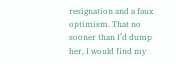resignation and a faux optimism. That no sooner than I’d dump her, I would find my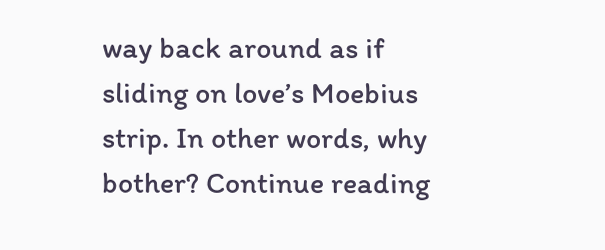way back around as if sliding on love’s Moebius strip. In other words, why bother? Continue reading